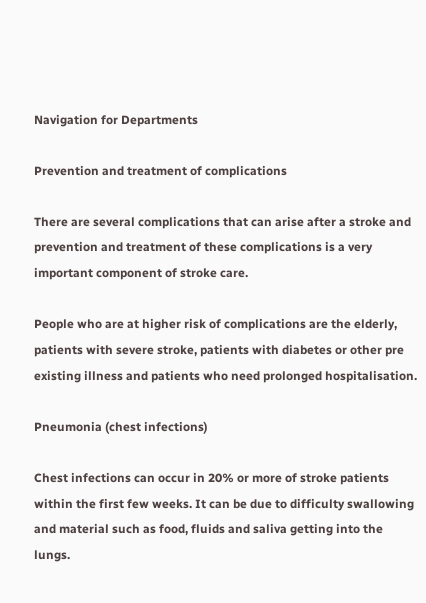Navigation for Departments

Prevention and treatment of complications

There are several complications that can arise after a stroke and prevention and treatment of these complications is a very important component of stroke care.

People who are at higher risk of complications are the elderly, patients with severe stroke, patients with diabetes or other pre existing illness and patients who need prolonged hospitalisation.

Pneumonia (chest infections)

Chest infections can occur in 20% or more of stroke patients within the first few weeks. It can be due to difficulty swallowing and material such as food, fluids and saliva getting into the lungs.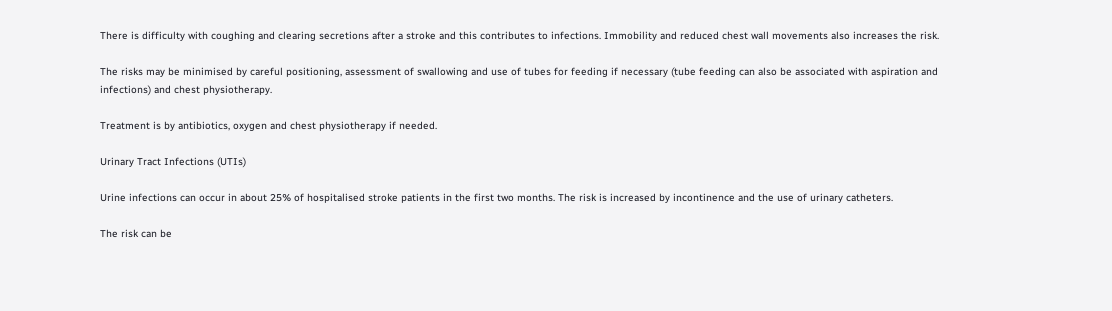There is difficulty with coughing and clearing secretions after a stroke and this contributes to infections. Immobility and reduced chest wall movements also increases the risk.

The risks may be minimised by careful positioning, assessment of swallowing and use of tubes for feeding if necessary (tube feeding can also be associated with aspiration and infections) and chest physiotherapy.

Treatment is by antibiotics, oxygen and chest physiotherapy if needed.

Urinary Tract Infections (UTIs)

Urine infections can occur in about 25% of hospitalised stroke patients in the first two months. The risk is increased by incontinence and the use of urinary catheters.

The risk can be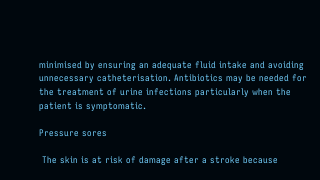minimised by ensuring an adequate fluid intake and avoiding unnecessary catheterisation. Antibiotics may be needed for the treatment of urine infections particularly when the patient is symptomatic.

Pressure sores

 The skin is at risk of damage after a stroke because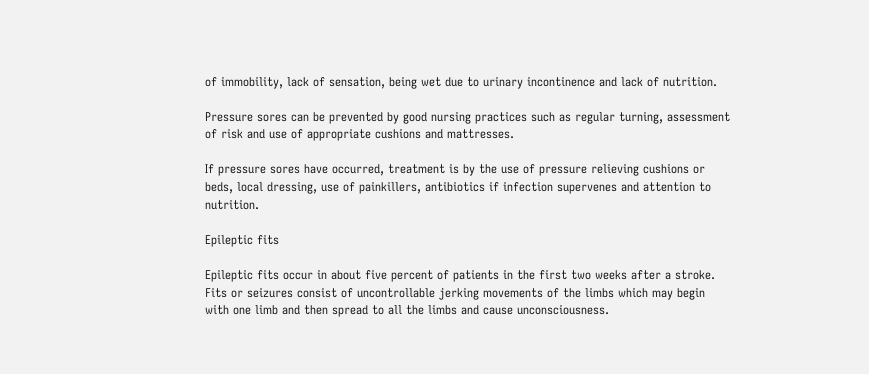of immobility, lack of sensation, being wet due to urinary incontinence and lack of nutrition.

Pressure sores can be prevented by good nursing practices such as regular turning, assessment of risk and use of appropriate cushions and mattresses.

If pressure sores have occurred, treatment is by the use of pressure relieving cushions or beds, local dressing, use of painkillers, antibiotics if infection supervenes and attention to nutrition.

Epileptic fits

Epileptic fits occur in about five percent of patients in the first two weeks after a stroke. Fits or seizures consist of uncontrollable jerking movements of the limbs which may begin with one limb and then spread to all the limbs and cause unconsciousness.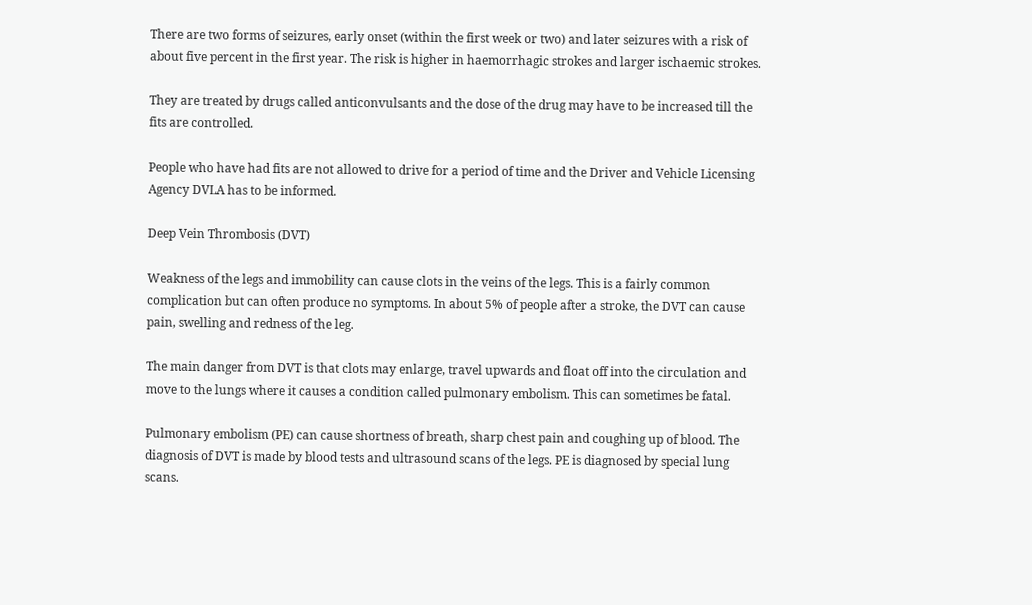There are two forms of seizures, early onset (within the first week or two) and later seizures with a risk of about five percent in the first year. The risk is higher in haemorrhagic strokes and larger ischaemic strokes.

They are treated by drugs called anticonvulsants and the dose of the drug may have to be increased till the fits are controlled.

People who have had fits are not allowed to drive for a period of time and the Driver and Vehicle Licensing Agency DVLA has to be informed.

Deep Vein Thrombosis (DVT)

Weakness of the legs and immobility can cause clots in the veins of the legs. This is a fairly common complication but can often produce no symptoms. In about 5% of people after a stroke, the DVT can cause pain, swelling and redness of the leg.

The main danger from DVT is that clots may enlarge, travel upwards and float off into the circulation and move to the lungs where it causes a condition called pulmonary embolism. This can sometimes be fatal.

Pulmonary embolism (PE) can cause shortness of breath, sharp chest pain and coughing up of blood. The diagnosis of DVT is made by blood tests and ultrasound scans of the legs. PE is diagnosed by special lung scans.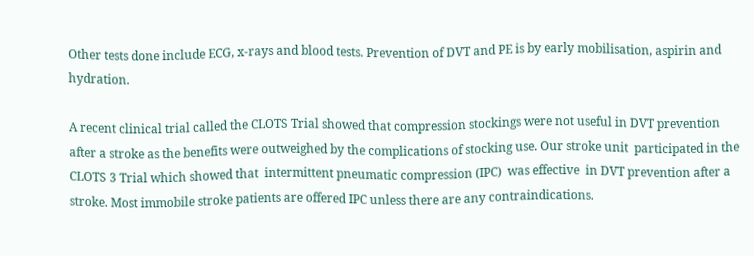Other tests done include ECG, x-rays and blood tests. Prevention of DVT and PE is by early mobilisation, aspirin and hydration.

A recent clinical trial called the CLOTS Trial showed that compression stockings were not useful in DVT prevention after a stroke as the benefits were outweighed by the complications of stocking use. Our stroke unit  participated in the CLOTS 3 Trial which showed that  intermittent pneumatic compression (IPC)  was effective  in DVT prevention after a stroke. Most immobile stroke patients are offered IPC unless there are any contraindications.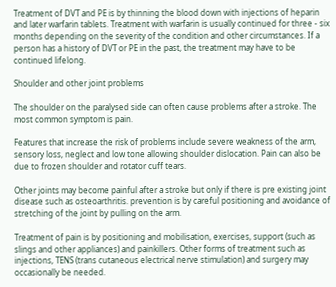Treatment of DVT and PE is by thinning the blood down with injections of heparin and later warfarin tablets. Treatment with warfarin is usually continued for three - six months depending on the severity of the condition and other circumstances. If a person has a history of DVT or PE in the past, the treatment may have to be continued lifelong.

Shoulder and other joint problems

The shoulder on the paralysed side can often cause problems after a stroke. The most common symptom is pain.

Features that increase the risk of problems include severe weakness of the arm, sensory loss, neglect and low tone allowing shoulder dislocation. Pain can also be due to frozen shoulder and rotator cuff tears.

Other joints may become painful after a stroke but only if there is pre existing joint disease such as osteoarthritis. prevention is by careful positioning and avoidance of stretching of the joint by pulling on the arm.

Treatment of pain is by positioning and mobilisation, exercises, support (such as slings and other appliances) and painkillers. Other forms of treatment such as injections, TENS (trans cutaneous electrical nerve stimulation) and surgery may occasionally be needed.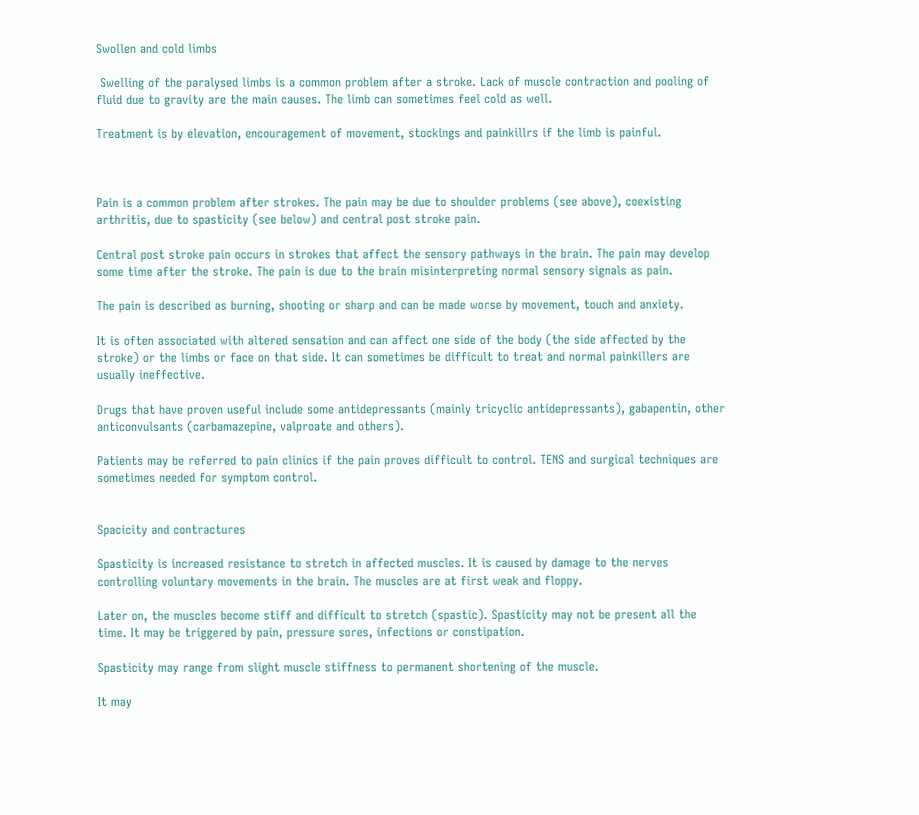Swollen and cold limbs

 Swelling of the paralysed limbs is a common problem after a stroke. Lack of muscle contraction and pooling of fluid due to gravity are the main causes. The limb can sometimes feel cold as well.

Treatment is by elevation, encouragement of movement, stockings and painkillrs if the limb is painful.



Pain is a common problem after strokes. The pain may be due to shoulder problems (see above), coexisting arthritis, due to spasticity (see below) and central post stroke pain.

Central post stroke pain occurs in strokes that affect the sensory pathways in the brain. The pain may develop some time after the stroke. The pain is due to the brain misinterpreting normal sensory signals as pain.

The pain is described as burning, shooting or sharp and can be made worse by movement, touch and anxiety.

It is often associated with altered sensation and can affect one side of the body (the side affected by the stroke) or the limbs or face on that side. It can sometimes be difficult to treat and normal painkillers are usually ineffective.

Drugs that have proven useful include some antidepressants (mainly tricyclic antidepressants), gabapentin, other anticonvulsants (carbamazepine, valproate and others).

Patients may be referred to pain clinics if the pain proves difficult to control. TENS and surgical techniques are sometimes needed for symptom control.


Spacicity and contractures

Spasticity is increased resistance to stretch in affected muscles. It is caused by damage to the nerves controlling voluntary movements in the brain. The muscles are at first weak and floppy.

Later on, the muscles become stiff and difficult to stretch (spastic). Spasticity may not be present all the time. It may be triggered by pain, pressure sores, infections or constipation.

Spasticity may range from slight muscle stiffness to permanent shortening of the muscle.

It may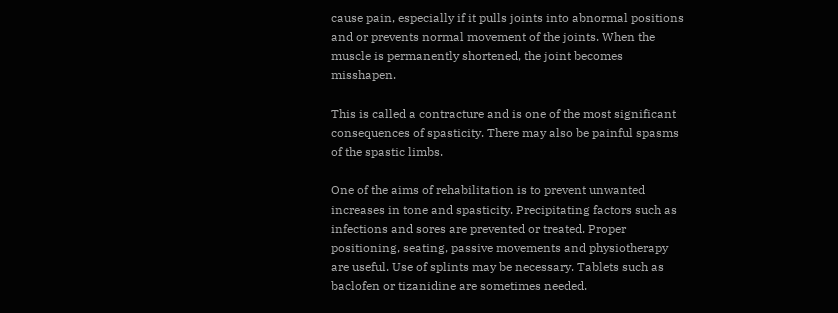cause pain, especially if it pulls joints into abnormal positions and or prevents normal movement of the joints. When the muscle is permanently shortened, the joint becomes misshapen.

This is called a contracture and is one of the most significant consequences of spasticity. There may also be painful spasms of the spastic limbs.

One of the aims of rehabilitation is to prevent unwanted increases in tone and spasticity. Precipitating factors such as infections and sores are prevented or treated. Proper positioning, seating, passive movements and physiotherapy are useful. Use of splints may be necessary. Tablets such as baclofen or tizanidine are sometimes needed.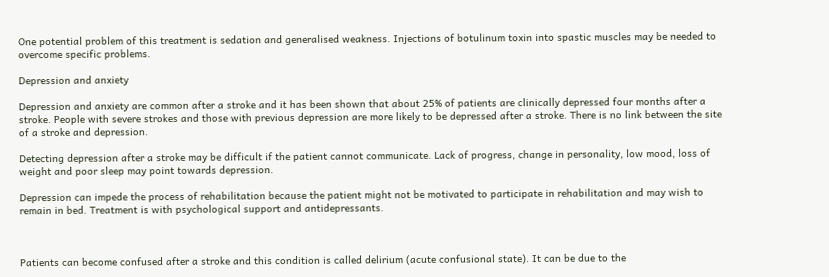One potential problem of this treatment is sedation and generalised weakness. Injections of botulinum toxin into spastic muscles may be needed to overcome specific problems.

Depression and anxiety

Depression and anxiety are common after a stroke and it has been shown that about 25% of patients are clinically depressed four months after a stroke. People with severe strokes and those with previous depression are more likely to be depressed after a stroke. There is no link between the site of a stroke and depression.

Detecting depression after a stroke may be difficult if the patient cannot communicate. Lack of progress, change in personality, low mood, loss of weight and poor sleep may point towards depression.

Depression can impede the process of rehabilitation because the patient might not be motivated to participate in rehabilitation and may wish to remain in bed. Treatment is with psychological support and antidepressants.



Patients can become confused after a stroke and this condition is called delirium (acute confusional state). It can be due to the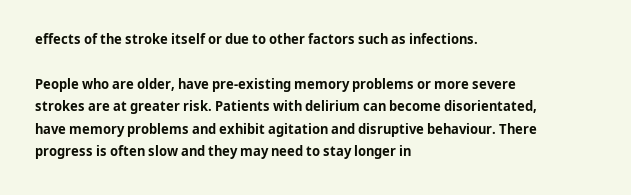effects of the stroke itself or due to other factors such as infections.

People who are older, have pre-existing memory problems or more severe strokes are at greater risk. Patients with delirium can become disorientated, have memory problems and exhibit agitation and disruptive behaviour. There progress is often slow and they may need to stay longer in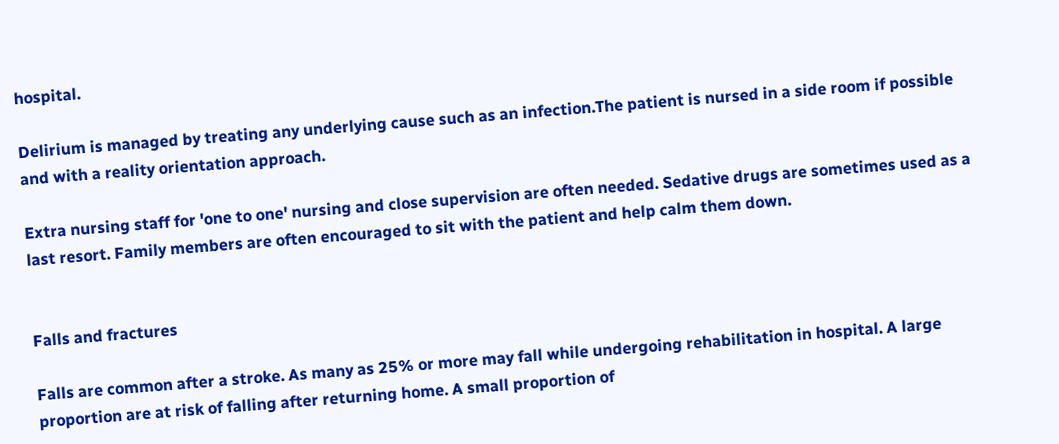hospital.

Delirium is managed by treating any underlying cause such as an infection.The patient is nursed in a side room if possible and with a reality orientation approach.

Extra nursing staff for 'one to one' nursing and close supervision are often needed. Sedative drugs are sometimes used as a last resort. Family members are often encouraged to sit with the patient and help calm them down.


Falls and fractures

Falls are common after a stroke. As many as 25% or more may fall while undergoing rehabilitation in hospital. A large proportion are at risk of falling after returning home. A small proportion of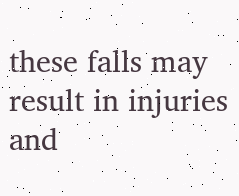these falls may result in injuries and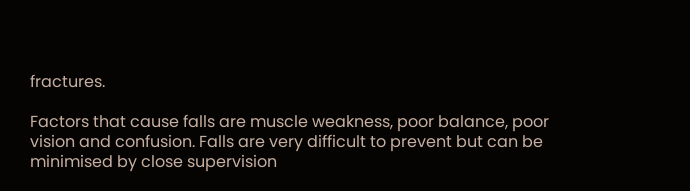fractures.

Factors that cause falls are muscle weakness, poor balance, poor vision and confusion. Falls are very difficult to prevent but can be minimised by close supervision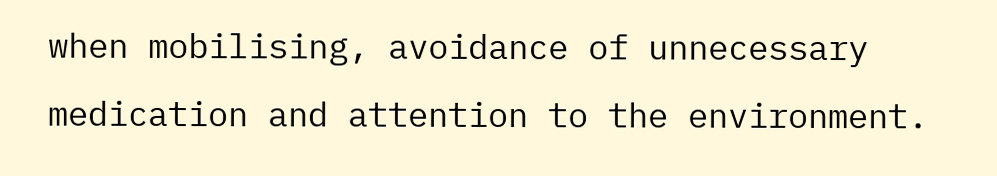when mobilising, avoidance of unnecessary medication and attention to the environment.